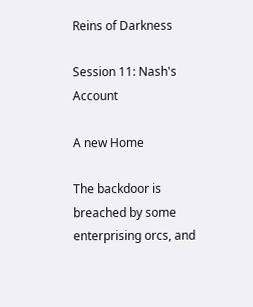Reins of Darkness

Session 11: Nash's Account

A new Home

The backdoor is breached by some enterprising orcs, and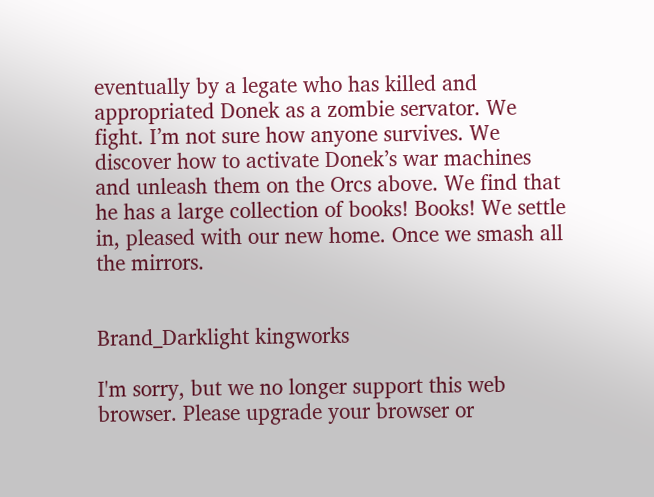eventually by a legate who has killed and appropriated Donek as a zombie servator. We fight. I’m not sure how anyone survives. We discover how to activate Donek’s war machines and unleash them on the Orcs above. We find that he has a large collection of books! Books! We settle in, pleased with our new home. Once we smash all the mirrors.


Brand_Darklight kingworks

I'm sorry, but we no longer support this web browser. Please upgrade your browser or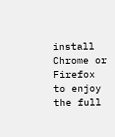install Chrome or Firefox to enjoy the full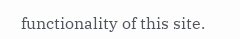functionality of this site.